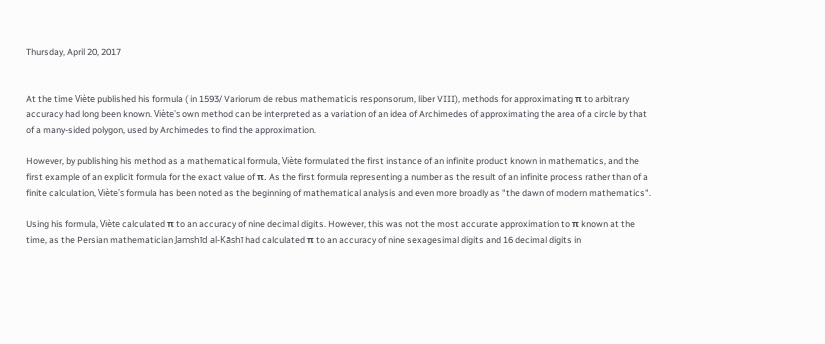Thursday, April 20, 2017


At the time Viète published his formula ( in 1593/ Variorum de rebus mathematicis responsorum, liber VIII), methods for approximating π to arbitrary accuracy had long been known. Viète's own method can be interpreted as a variation of an idea of Archimedes of approximating the area of a circle by that of a many-sided polygon, used by Archimedes to find the approximation.

However, by publishing his method as a mathematical formula, Viète formulated the first instance of an infinite product known in mathematics, and the first example of an explicit formula for the exact value of π. As the first formula representing a number as the result of an infinite process rather than of a finite calculation, Viète's formula has been noted as the beginning of mathematical analysis and even more broadly as "the dawn of modern mathematics".

Using his formula, Viète calculated π to an accuracy of nine decimal digits. However, this was not the most accurate approximation to π known at the time, as the Persian mathematician Jamshīd al-Kāshī had calculated π to an accuracy of nine sexagesimal digits and 16 decimal digits in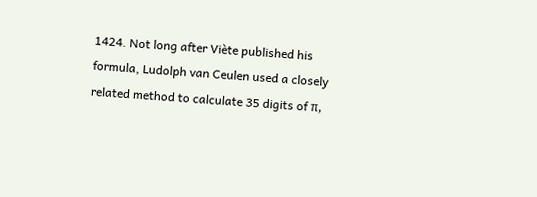1424. Not long after Viète published his formula, Ludolph van Ceulen used a closely related method to calculate 35 digits of π,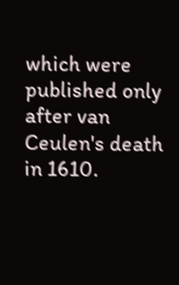which were published only after van Ceulen's death in 1610.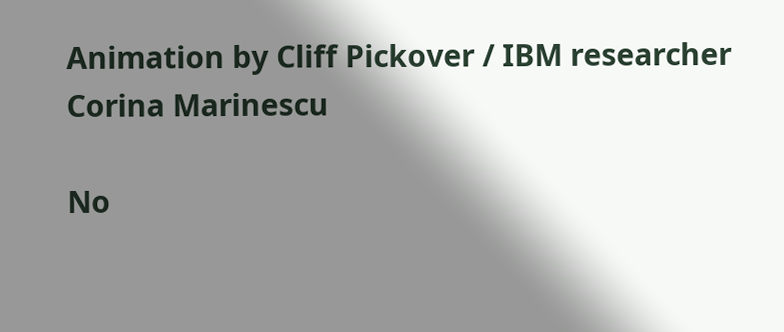Animation by Cliff Pickover / IBM researcher
Corina Marinescu

No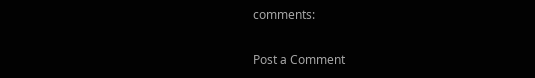comments:

Post a Comment